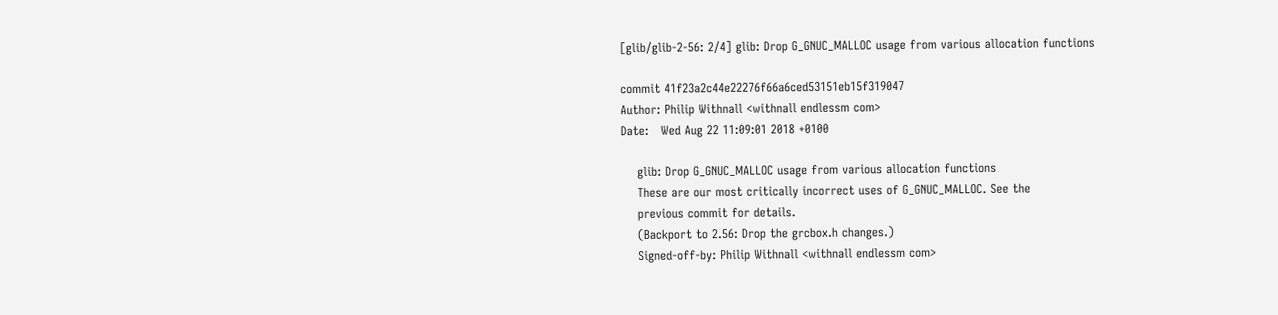[glib/glib-2-56: 2/4] glib: Drop G_GNUC_MALLOC usage from various allocation functions

commit 41f23a2c44e22276f66a6ced53151eb15f319047
Author: Philip Withnall <withnall endlessm com>
Date:   Wed Aug 22 11:09:01 2018 +0100

    glib: Drop G_GNUC_MALLOC usage from various allocation functions
    These are our most critically incorrect uses of G_GNUC_MALLOC. See the
    previous commit for details.
    (Backport to 2.56: Drop the grcbox.h changes.)
    Signed-off-by: Philip Withnall <withnall endlessm com>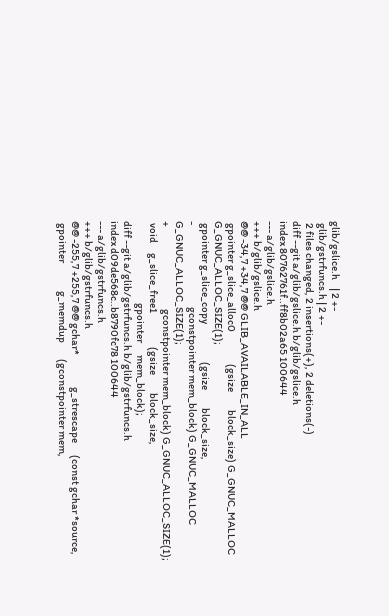glib/gslice.h    | 2 +-
 glib/gstrfuncs.h | 2 +-
 2 files changed, 2 insertions(+), 2 deletions(-)
diff --git a/glib/gslice.h b/glib/gslice.h
index 80762761f..ff8b02a65 100644
--- a/glib/gslice.h
+++ b/glib/gslice.h
@@ -34,7 +34,7 @@ GLIB_AVAILABLE_IN_ALL
 gpointer g_slice_alloc0                (gsize         block_size) G_GNUC_MALLOC G_GNUC_ALLOC_SIZE(1);
 gpointer g_slice_copy                   (gsize         block_size,
-                                         gconstpointer mem_block) G_GNUC_MALLOC G_GNUC_ALLOC_SIZE(1);
+                                         gconstpointer mem_block) G_GNUC_ALLOC_SIZE(1);
 void     g_slice_free1                 (gsize         block_size,
                                         gpointer      mem_block);
diff --git a/glib/gstrfuncs.h b/glib/gstrfuncs.h
index d09de568c..b8790fc78 100644
--- a/glib/gstrfuncs.h
+++ b/glib/gstrfuncs.h
@@ -255,7 +255,7 @@ gchar*                g_strescape      (const gchar *source,
 gpointer              g_memdup        (gconstpointer mem,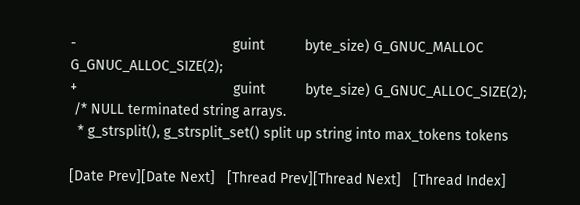-                                       guint          byte_size) G_GNUC_MALLOC G_GNUC_ALLOC_SIZE(2);
+                                       guint          byte_size) G_GNUC_ALLOC_SIZE(2);
 /* NULL terminated string arrays.
  * g_strsplit(), g_strsplit_set() split up string into max_tokens tokens

[Date Prev][Date Next]   [Thread Prev][Thread Next]   [Thread Index]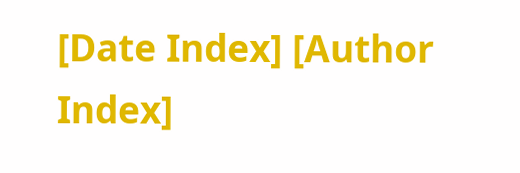[Date Index] [Author Index]